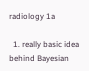radiology 1a

  1. really basic idea behind Bayesian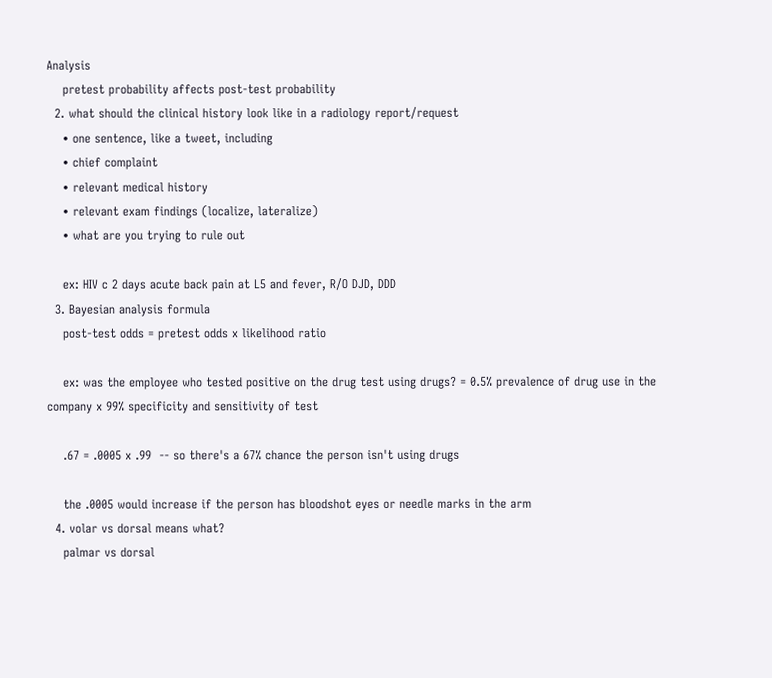Analysis
    pretest probability affects post-test probability
  2. what should the clinical history look like in a radiology report/request
    • one sentence, like a tweet, including
    • chief complaint
    • relevant medical history
    • relevant exam findings (localize, lateralize)
    • what are you trying to rule out

    ex: HIV c 2 days acute back pain at L5 and fever, R/O DJD, DDD
  3. Bayesian analysis formula
    post-test odds = pretest odds x likelihood ratio

    ex: was the employee who tested positive on the drug test using drugs? = 0.5% prevalence of drug use in the company x 99% specificity and sensitivity of test

    .67 = .0005 x .99  -- so there's a 67% chance the person isn't using drugs

    the .0005 would increase if the person has bloodshot eyes or needle marks in the arm
  4. volar vs dorsal means what?
    palmar vs dorsal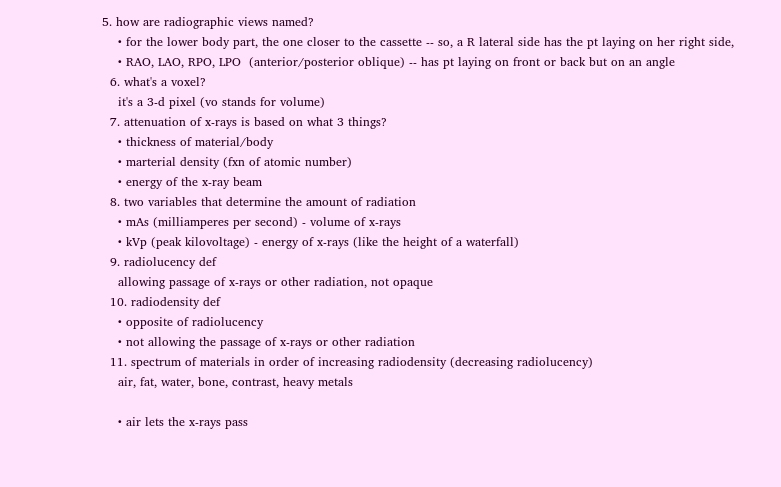5. how are radiographic views named?
    • for the lower body part, the one closer to the cassette -- so, a R lateral side has the pt laying on her right side,
    • RAO, LAO, RPO, LPO  (anterior/posterior oblique) -- has pt laying on front or back but on an angle
  6. what's a voxel?
    it's a 3-d pixel (vo stands for volume)
  7. attenuation of x-rays is based on what 3 things?
    • thickness of material/body
    • marterial density (fxn of atomic number)
    • energy of the x-ray beam
  8. two variables that determine the amount of radiation
    • mAs (milliamperes per second) - volume of x-rays
    • kVp (peak kilovoltage) - energy of x-rays (like the height of a waterfall)
  9. radiolucency def
    allowing passage of x-rays or other radiation, not opaque
  10. radiodensity def
    • opposite of radiolucency
    • not allowing the passage of x-rays or other radiation
  11. spectrum of materials in order of increasing radiodensity (decreasing radiolucency)
    air, fat, water, bone, contrast, heavy metals

    • air lets the x-rays pass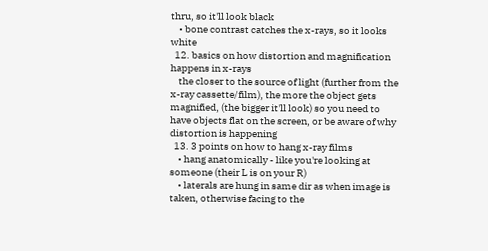thru, so it'll look black
    • bone contrast catches the x-rays, so it looks white
  12. basics on how distortion and magnification happens in x-rays
    the closer to the source of light (further from the x-ray cassette/film), the more the object gets magnified, (the bigger it'll look) so you need to have objects flat on the screen, or be aware of why distortion is happening
  13. 3 points on how to hang x-ray films
    • hang anatomically - like you're looking at someone (their L is on your R)
    • laterals are hung in same dir as when image is taken, otherwise facing to the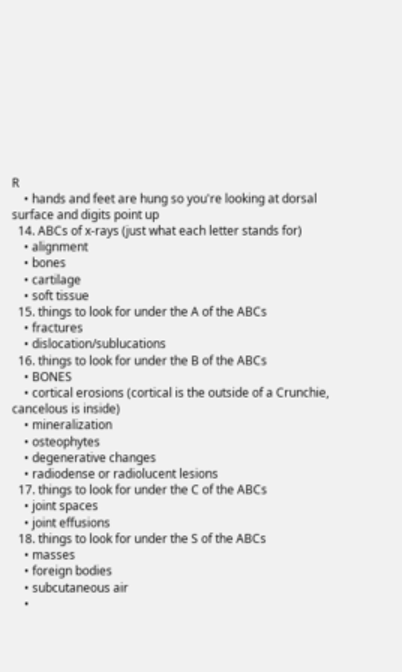R
    • hands and feet are hung so you're looking at dorsal surface and digits point up
  14. ABCs of x-rays (just what each letter stands for)
    • alignment
    • bones
    • cartilage
    • soft tissue
  15. things to look for under the A of the ABCs
    • fractures
    • dislocation/sublucations
  16. things to look for under the B of the ABCs
    • BONES
    • cortical erosions (cortical is the outside of a Crunchie, cancelous is inside)
    • mineralization
    • osteophytes
    • degenerative changes
    • radiodense or radiolucent lesions
  17. things to look for under the C of the ABCs
    • joint spaces
    • joint effusions
  18. things to look for under the S of the ABCs
    • masses
    • foreign bodies
    • subcutaneous air
    •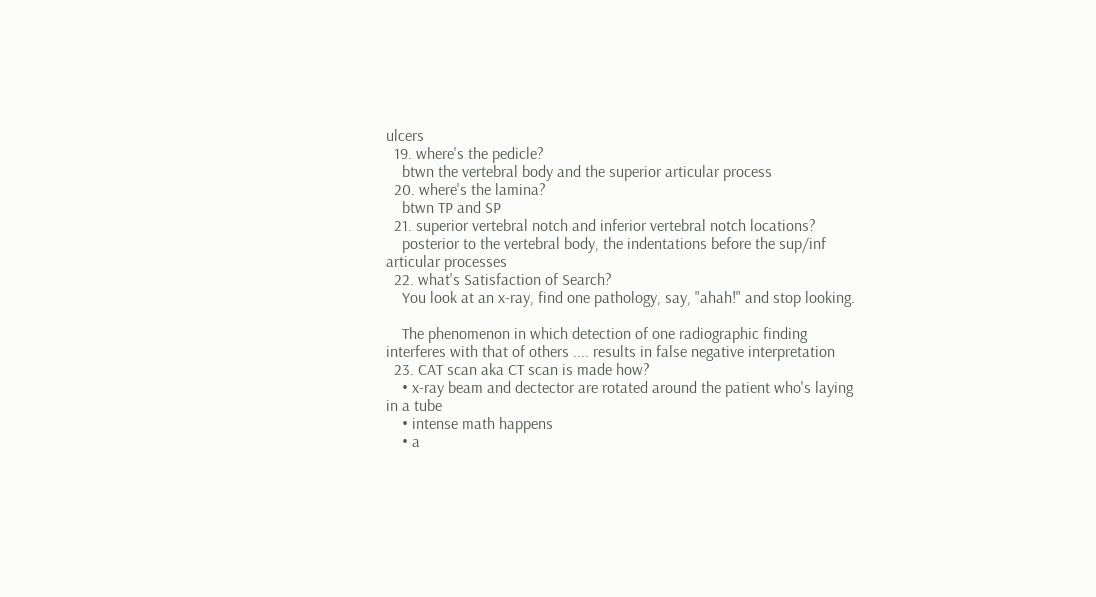ulcers
  19. where's the pedicle?
    btwn the vertebral body and the superior articular process
  20. where's the lamina?
    btwn TP and SP
  21. superior vertebral notch and inferior vertebral notch locations?
    posterior to the vertebral body, the indentations before the sup/inf articular processes
  22. what's Satisfaction of Search?
    You look at an x-ray, find one pathology, say, "ahah!" and stop looking.

    The phenomenon in which detection of one radiographic finding interferes with that of others .... results in false negative interpretation
  23. CAT scan aka CT scan is made how?
    • x-ray beam and dectector are rotated around the patient who's laying in a tube
    • intense math happens
    • a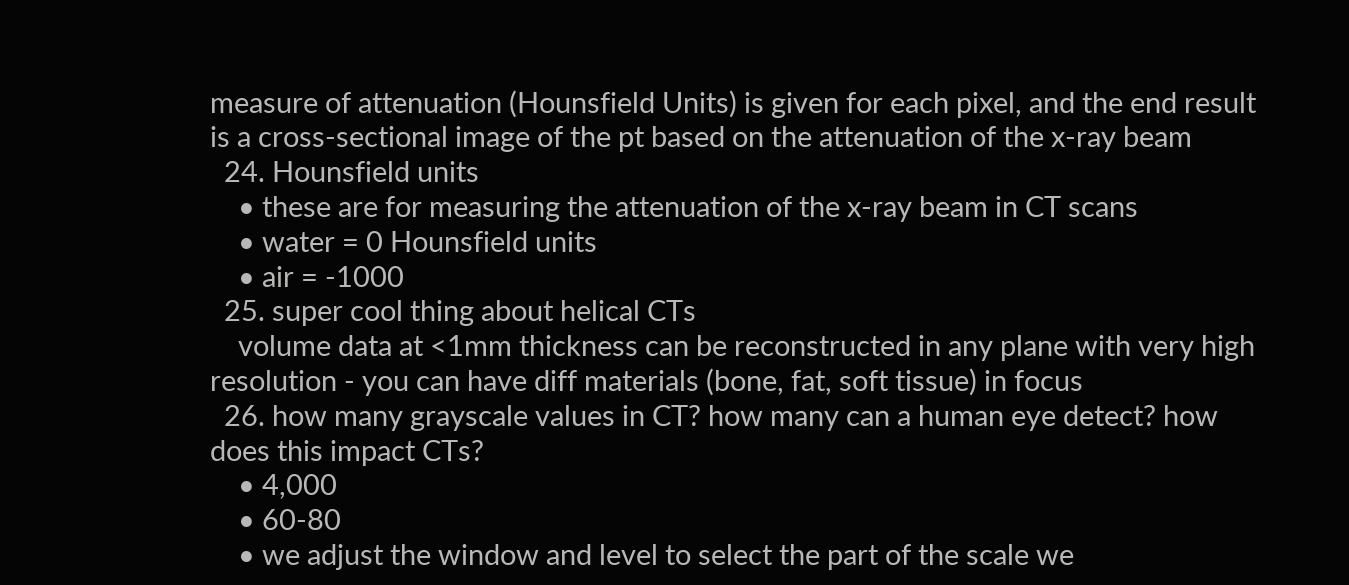measure of attenuation (Hounsfield Units) is given for each pixel, and the end result is a cross-sectional image of the pt based on the attenuation of the x-ray beam
  24. Hounsfield units
    • these are for measuring the attenuation of the x-ray beam in CT scans
    • water = 0 Hounsfield units
    • air = -1000
  25. super cool thing about helical CTs
    volume data at <1mm thickness can be reconstructed in any plane with very high resolution - you can have diff materials (bone, fat, soft tissue) in focus
  26. how many grayscale values in CT? how many can a human eye detect? how does this impact CTs?
    • 4,000
    • 60-80
    • we adjust the window and level to select the part of the scale we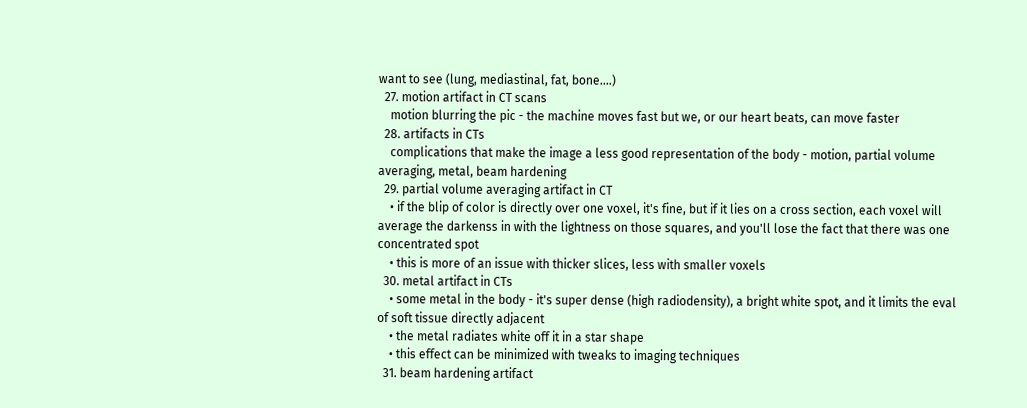want to see (lung, mediastinal, fat, bone....)
  27. motion artifact in CT scans
    motion blurring the pic - the machine moves fast but we, or our heart beats, can move faster
  28. artifacts in CTs
    complications that make the image a less good representation of the body - motion, partial volume averaging, metal, beam hardening
  29. partial volume averaging artifact in CT
    • if the blip of color is directly over one voxel, it's fine, but if it lies on a cross section, each voxel will average the darkenss in with the lightness on those squares, and you'll lose the fact that there was one concentrated spot
    • this is more of an issue with thicker slices, less with smaller voxels
  30. metal artifact in CTs
    • some metal in the body - it's super dense (high radiodensity), a bright white spot, and it limits the eval of soft tissue directly adjacent
    • the metal radiates white off it in a star shape
    • this effect can be minimized with tweaks to imaging techniques
  31. beam hardening artifact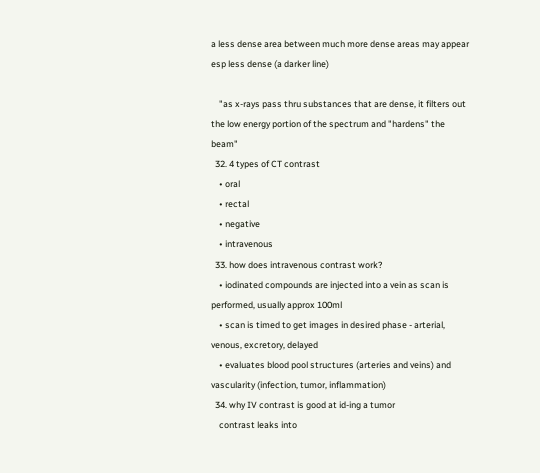a less dense area between much more dense areas may appear esp less dense (a darker line)

    "as x-rays pass thru substances that are dense, it filters out the low energy portion of the spectrum and "hardens" the beam"
  32. 4 types of CT contrast
    • oral
    • rectal
    • negative
    • intravenous
  33. how does intravenous contrast work?
    • iodinated compounds are injected into a vein as scan is performed, usually approx 100ml
    • scan is timed to get images in desired phase - arterial, venous, excretory, delayed
    • evaluates blood pool structures (arteries and veins) and vascularity (infection, tumor, inflammation)
  34. why IV contrast is good at id-ing a tumor
    contrast leaks into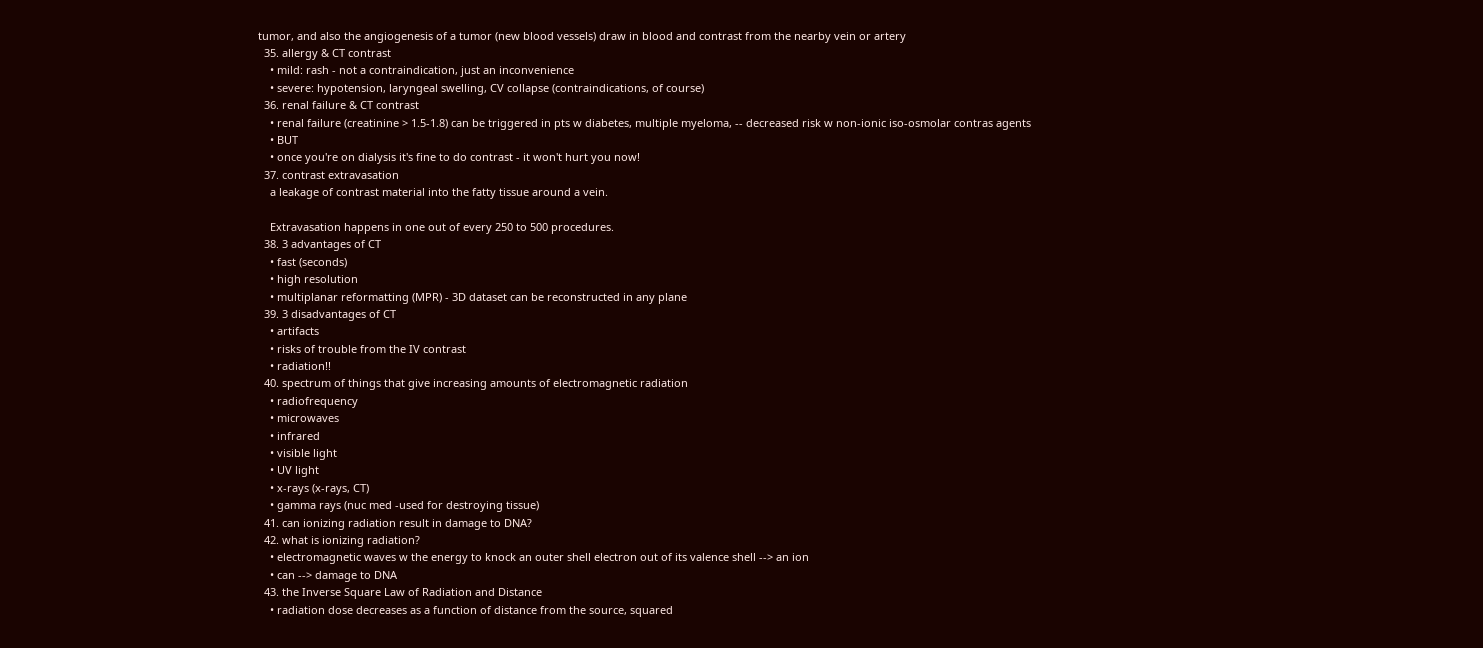tumor, and also the angiogenesis of a tumor (new blood vessels) draw in blood and contrast from the nearby vein or artery
  35. allergy & CT contrast
    • mild: rash - not a contraindication, just an inconvenience
    • severe: hypotension, laryngeal swelling, CV collapse (contraindications, of course)
  36. renal failure & CT contrast
    • renal failure (creatinine > 1.5-1.8) can be triggered in pts w diabetes, multiple myeloma, -- decreased risk w non-ionic iso-osmolar contras agents
    • BUT
    • once you're on dialysis it's fine to do contrast - it won't hurt you now!
  37. contrast extravasation
    a leakage of contrast material into the fatty tissue around a vein.

    Extravasation happens in one out of every 250 to 500 procedures.
  38. 3 advantages of CT
    • fast (seconds)
    • high resolution
    • multiplanar reformatting (MPR) - 3D dataset can be reconstructed in any plane
  39. 3 disadvantages of CT
    • artifacts
    • risks of trouble from the IV contrast
    • radiation!!
  40. spectrum of things that give increasing amounts of electromagnetic radiation
    • radiofrequency
    • microwaves
    • infrared
    • visible light
    • UV light
    • x-rays (x-rays, CT)
    • gamma rays (nuc med -used for destroying tissue)
  41. can ionizing radiation result in damage to DNA?
  42. what is ionizing radiation?
    • electromagnetic waves w the energy to knock an outer shell electron out of its valence shell --> an ion
    • can --> damage to DNA
  43. the Inverse Square Law of Radiation and Distance
    • radiation dose decreases as a function of distance from the source, squared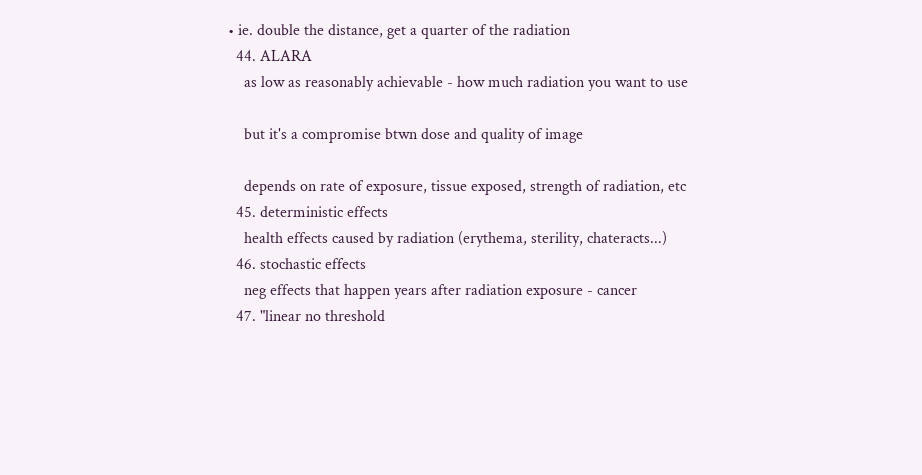• ie. double the distance, get a quarter of the radiation
  44. ALARA
    as low as reasonably achievable - how much radiation you want to use

    but it's a compromise btwn dose and quality of image

    depends on rate of exposure, tissue exposed, strength of radiation, etc
  45. deterministic effects
    health effects caused by radiation (erythema, sterility, chateracts...)
  46. stochastic effects
    neg effects that happen years after radiation exposure - cancer
  47. "linear no threshold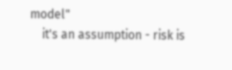model"
    it's an assumption - risk is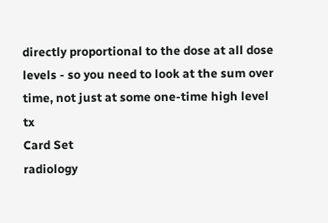directly proportional to the dose at all dose levels - so you need to look at the sum over time, not just at some one-time high level tx
Card Set
radiology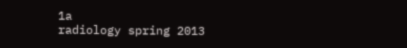1a
radiology spring 2013